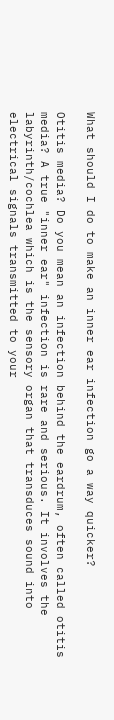What should I do to make an inner ear infection go a way quicker?

Otitis media? Do you mean an infection behind the eardrum, often called otitis media? A true "inner ear" infection is rare and serious. It involves the labyrinth/cochlea which is the sensory organ that transduces sound into electrical signals transmitted to your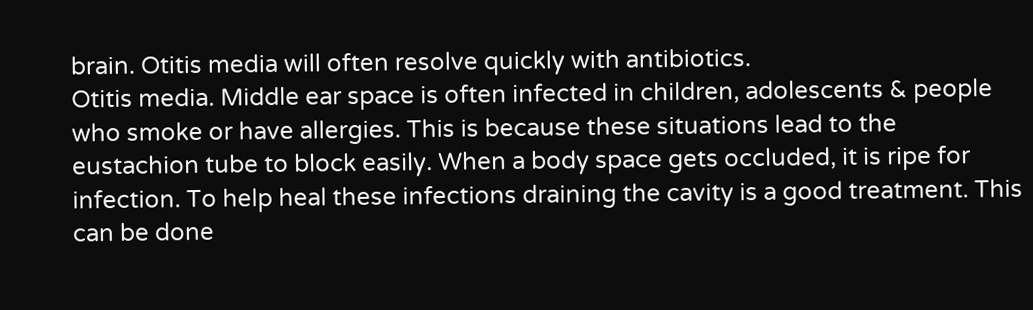brain. Otitis media will often resolve quickly with antibiotics.
Otitis media. Middle ear space is often infected in children, adolescents & people who smoke or have allergies. This is because these situations lead to the eustachion tube to block easily. When a body space gets occluded, it is ripe for infection. To help heal these infections draining the cavity is a good treatment. This can be done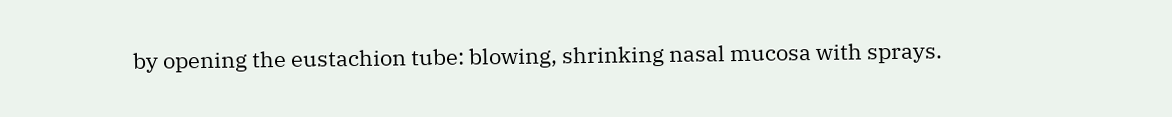by opening the eustachion tube: blowing, shrinking nasal mucosa with sprays.